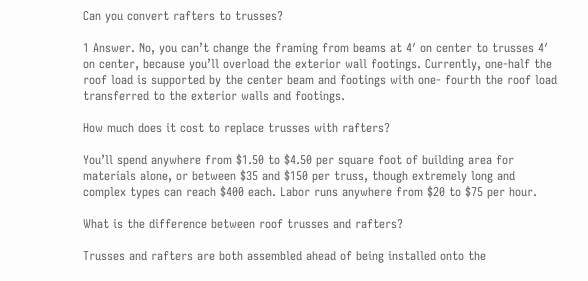Can you convert rafters to trusses?

1 Answer. No, you can’t change the framing from beams at 4′ on center to trusses 4′ on center, because you’ll overload the exterior wall footings. Currently, one-half the roof load is supported by the center beam and footings with one- fourth the roof load transferred to the exterior walls and footings.

How much does it cost to replace trusses with rafters?

You’ll spend anywhere from $1.50 to $4.50 per square foot of building area for materials alone, or between $35 and $150 per truss, though extremely long and complex types can reach $400 each. Labor runs anywhere from $20 to $75 per hour.

What is the difference between roof trusses and rafters?

Trusses and rafters are both assembled ahead of being installed onto the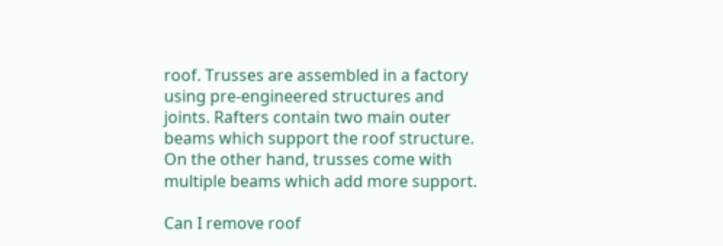roof. Trusses are assembled in a factory using pre-engineered structures and joints. Rafters contain two main outer beams which support the roof structure. On the other hand, trusses come with multiple beams which add more support.

Can I remove roof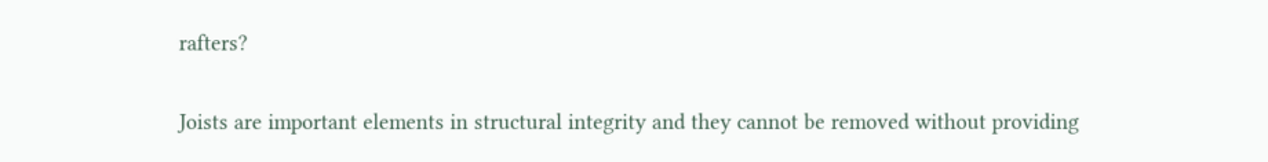rafters?

Joists are important elements in structural integrity and they cannot be removed without providing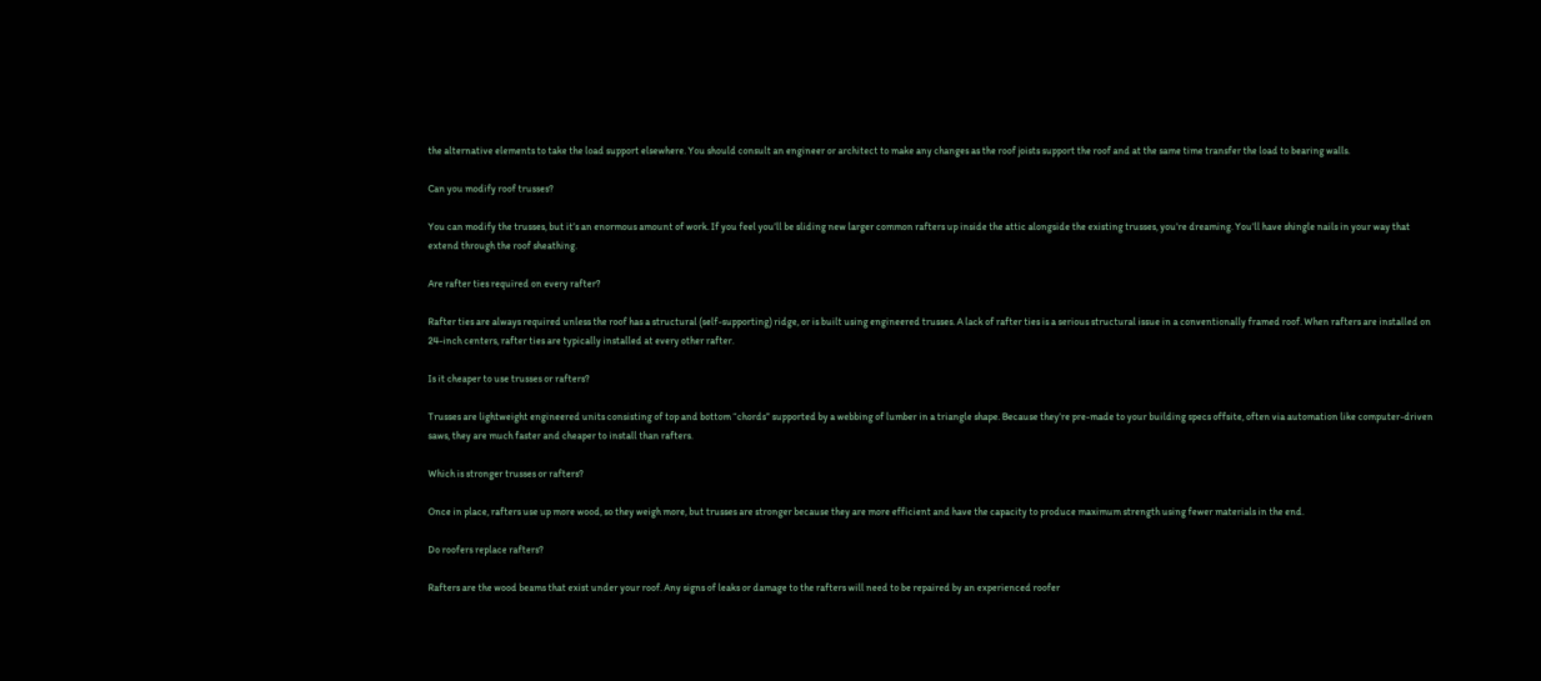the alternative elements to take the load support elsewhere. You should consult an engineer or architect to make any changes as the roof joists support the roof and at the same time transfer the load to bearing walls.

Can you modify roof trusses?

You can modify the trusses, but it’s an enormous amount of work. If you feel you’ll be sliding new larger common rafters up inside the attic alongside the existing trusses, you’re dreaming. You’ll have shingle nails in your way that extend through the roof sheathing.

Are rafter ties required on every rafter?

Rafter ties are always required unless the roof has a structural (self-supporting) ridge, or is built using engineered trusses. A lack of rafter ties is a serious structural issue in a conventionally framed roof. When rafters are installed on 24-inch centers, rafter ties are typically installed at every other rafter.

Is it cheaper to use trusses or rafters?

Trusses are lightweight engineered units consisting of top and bottom “chords” supported by a webbing of lumber in a triangle shape. Because they’re pre-made to your building specs offsite, often via automation like computer-driven saws, they are much faster and cheaper to install than rafters.

Which is stronger trusses or rafters?

Once in place, rafters use up more wood, so they weigh more, but trusses are stronger because they are more efficient and have the capacity to produce maximum strength using fewer materials in the end.

Do roofers replace rafters?

Rafters are the wood beams that exist under your roof. Any signs of leaks or damage to the rafters will need to be repaired by an experienced roofer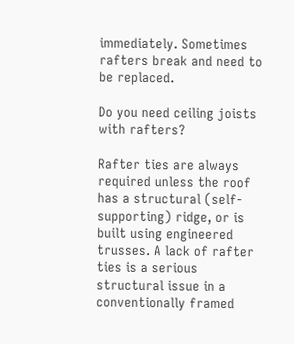immediately. Sometimes rafters break and need to be replaced.

Do you need ceiling joists with rafters?

Rafter ties are always required unless the roof has a structural (self-supporting) ridge, or is built using engineered trusses. A lack of rafter ties is a serious structural issue in a conventionally framed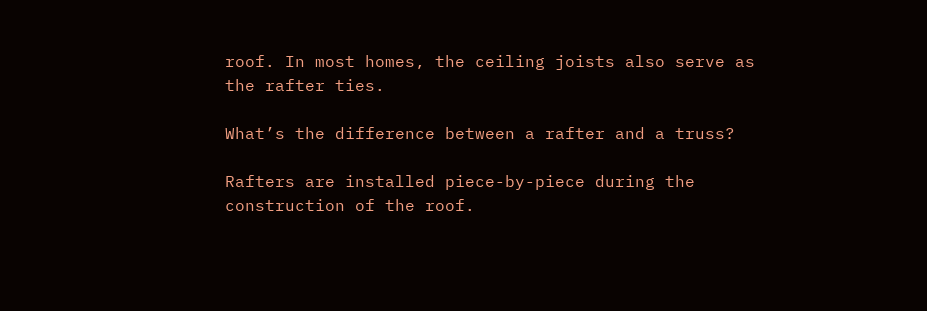roof. In most homes, the ceiling joists also serve as the rafter ties.

What’s the difference between a rafter and a truss?

Rafters are installed piece-by-piece during the construction of the roof.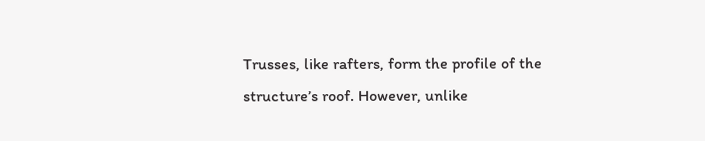Trusses, like rafters, form the profile of the structure’s roof. However, unlike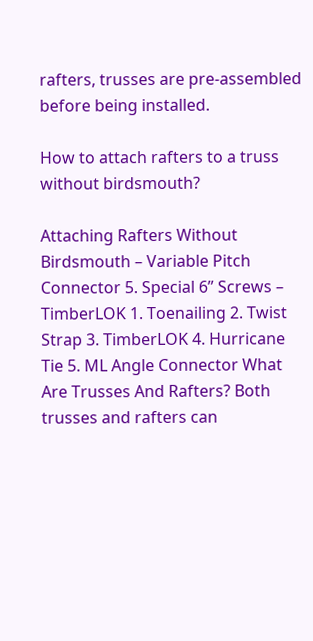rafters, trusses are pre-assembled before being installed.

How to attach rafters to a truss without birdsmouth?

Attaching Rafters Without Birdsmouth – Variable Pitch Connector 5. Special 6” Screws – TimberLOK 1. Toenailing 2. Twist Strap 3. TimberLOK 4. Hurricane Tie 5. ML Angle Connector What Are Trusses And Rafters? Both trusses and rafters can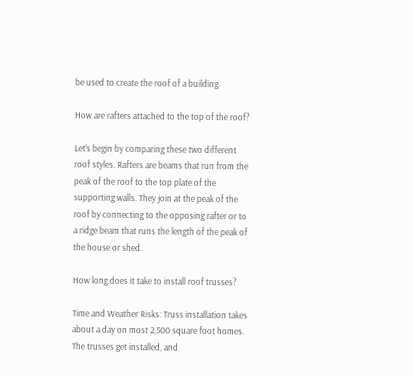be used to create the roof of a building.

How are rafters attached to the top of the roof?

Let’s begin by comparing these two different roof styles. Rafters are beams that run from the peak of the roof to the top plate of the supporting walls. They join at the peak of the roof by connecting to the opposing rafter or to a ridge beam that runs the length of the peak of the house or shed.

How long does it take to install roof trusses?

Time and Weather Risks: Truss installation takes about a day on most 2,500 square foot homes. The trusses get installed, and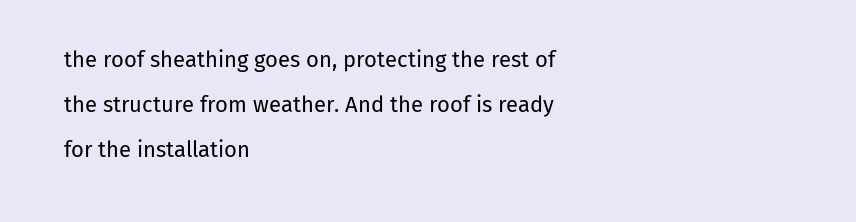the roof sheathing goes on, protecting the rest of the structure from weather. And the roof is ready for the installation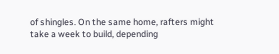of shingles. On the same home, rafters might take a week to build, depending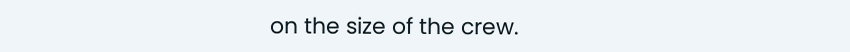on the size of the crew.